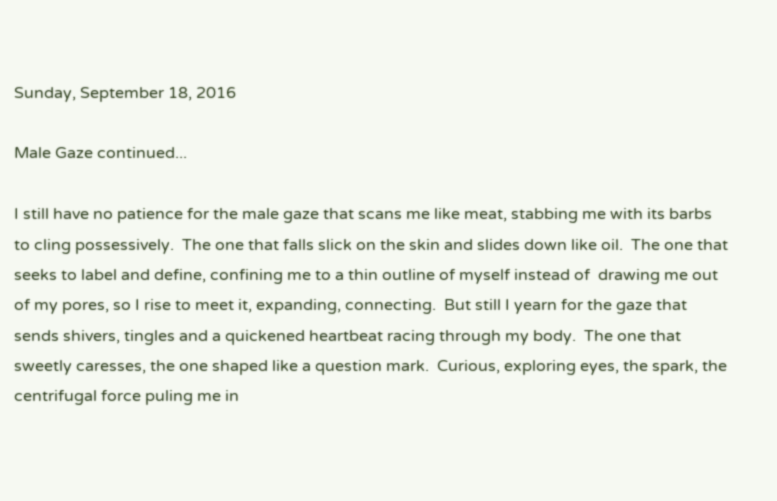Sunday, September 18, 2016

Male Gaze continued...

I still have no patience for the male gaze that scans me like meat, stabbing me with its barbs to cling possessively.  The one that falls slick on the skin and slides down like oil.  The one that seeks to label and define, confining me to a thin outline of myself instead of  drawing me out of my pores, so I rise to meet it, expanding, connecting.  But still I yearn for the gaze that sends shivers, tingles and a quickened heartbeat racing through my body.  The one that sweetly caresses, the one shaped like a question mark.  Curious, exploring eyes, the spark, the centrifugal force puling me in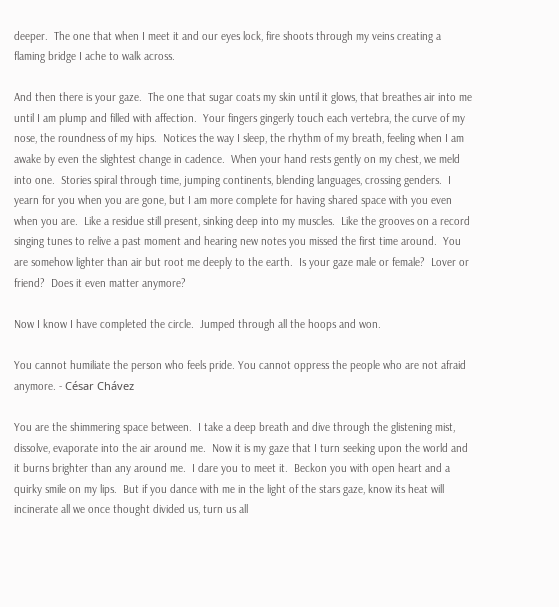deeper.  The one that when I meet it and our eyes lock, fire shoots through my veins creating a flaming bridge I ache to walk across.

And then there is your gaze.  The one that sugar coats my skin until it glows, that breathes air into me until I am plump and filled with affection.  Your fingers gingerly touch each vertebra, the curve of my nose, the roundness of my hips.  Notices the way I sleep, the rhythm of my breath, feeling when I am awake by even the slightest change in cadence.  When your hand rests gently on my chest, we meld into one.  Stories spiral through time, jumping continents, blending languages, crossing genders.  I yearn for you when you are gone, but I am more complete for having shared space with you even when you are.  Like a residue still present, sinking deep into my muscles.  Like the grooves on a record singing tunes to relive a past moment and hearing new notes you missed the first time around.  You are somehow lighter than air but root me deeply to the earth.  Is your gaze male or female?  Lover or friend?  Does it even matter anymore?

Now I know I have completed the circle.  Jumped through all the hoops and won.

You cannot humiliate the person who feels pride. You cannot oppress the people who are not afraid anymore. - César Chávez

You are the shimmering space between.  I take a deep breath and dive through the glistening mist, dissolve, evaporate into the air around me.  Now it is my gaze that I turn seeking upon the world and it burns brighter than any around me.  I dare you to meet it.  Beckon you with open heart and a quirky smile on my lips.  But if you dance with me in the light of the stars gaze, know its heat will incinerate all we once thought divided us, turn us all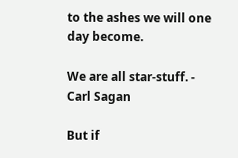to the ashes we will one day become.

We are all star-stuff. - Carl Sagan

But if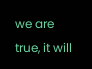we are true, it will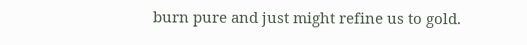burn pure and just might refine us to gold.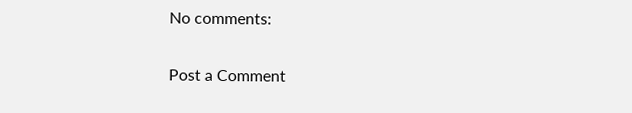No comments:

Post a Comment